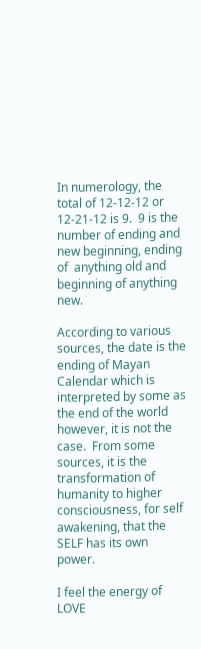In numerology, the total of 12-12-12 or 12-21-12 is 9.  9 is the number of ending and new beginning, ending of  anything old and beginning of anything new.

According to various sources, the date is the ending of Mayan Calendar which is interpreted by some as the end of the world however, it is not the case.  From some sources, it is the transformation of humanity to higher consciousness, for self awakening, that the SELF has its own power.

I feel the energy of LOVE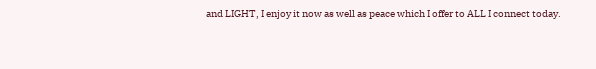and LIGHT, I enjoy it now as well as peace which I offer to ALL I connect today.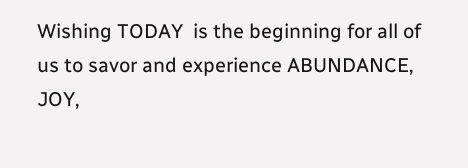Wishing TODAY  is the beginning for all of us to savor and experience ABUNDANCE, JOY,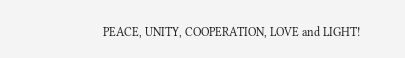PEACE, UNITY, COOPERATION, LOVE and LIGHT!